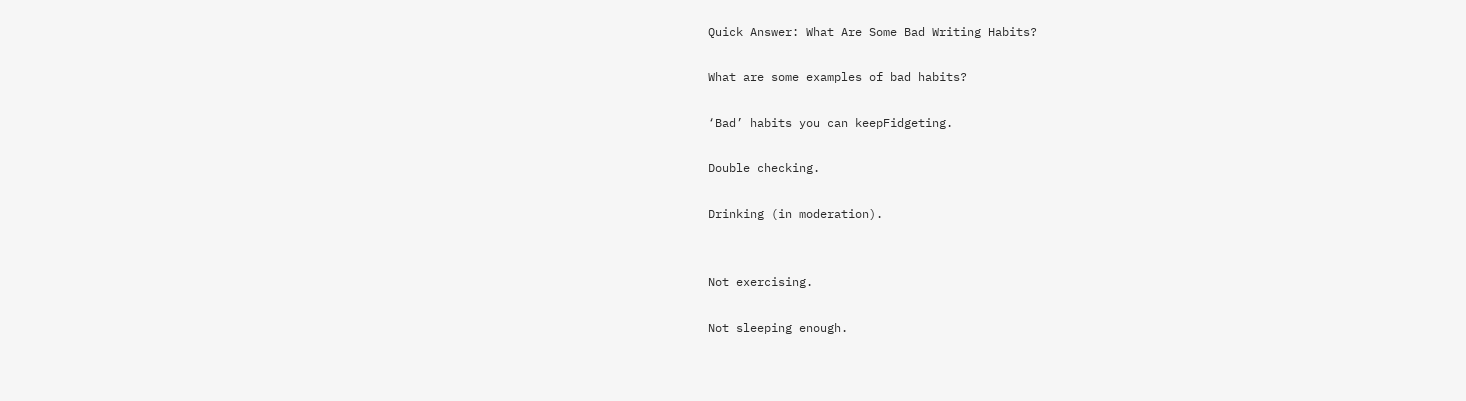Quick Answer: What Are Some Bad Writing Habits?

What are some examples of bad habits?

‘Bad’ habits you can keepFidgeting.

Double checking.

Drinking (in moderation).


Not exercising.

Not sleeping enough.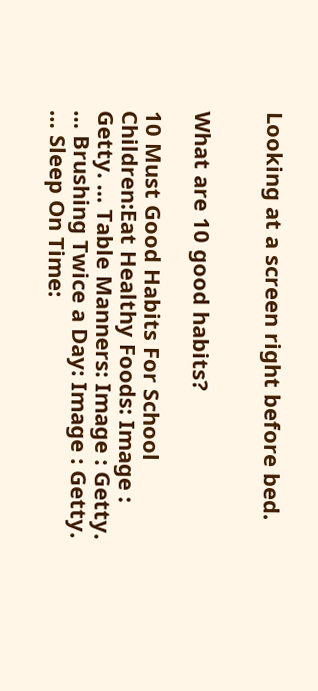Looking at a screen right before bed.


What are 10 good habits?

10 Must Good Habits For School Children:Eat Healthy Foods: Image : Getty. … Table Manners: Image : Getty. … Brushing Twice a Day: Image : Getty. … Sleep On Time: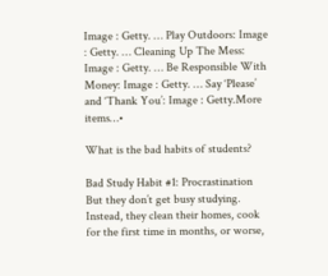Image : Getty. … Play Outdoors: Image : Getty. … Cleaning Up The Mess: Image : Getty. … Be Responsible With Money: Image : Getty. … Say ‘Please’ and ‘Thank You’: Image : Getty.More items…•

What is the bad habits of students?

Bad Study Habit #1: Procrastination But they don’t get busy studying. Instead, they clean their homes, cook for the first time in months, or worse,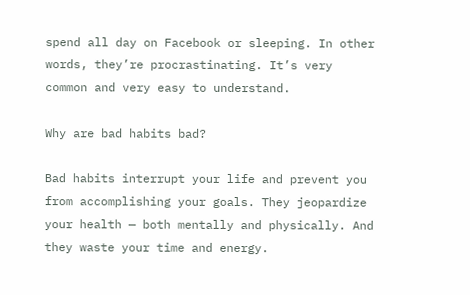spend all day on Facebook or sleeping. In other words, they’re procrastinating. It’s very common and very easy to understand.

Why are bad habits bad?

Bad habits interrupt your life and prevent you from accomplishing your goals. They jeopardize your health — both mentally and physically. And they waste your time and energy.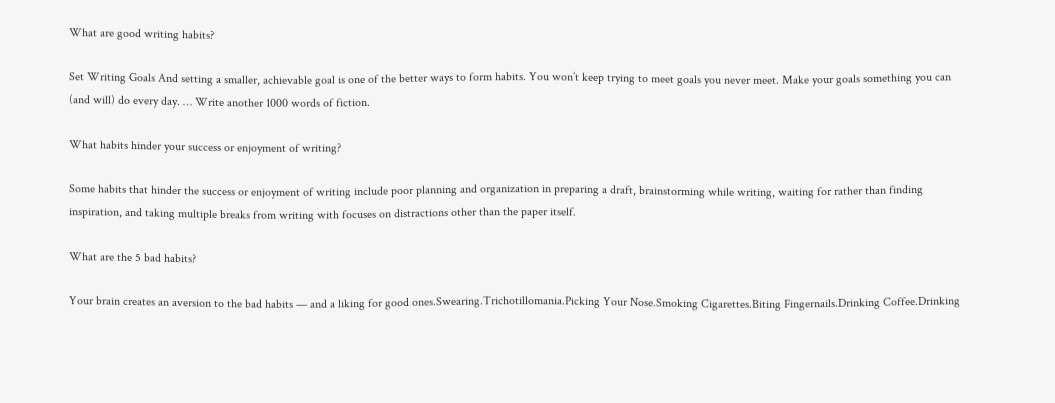What are good writing habits?

Set Writing Goals And setting a smaller, achievable goal is one of the better ways to form habits. You won’t keep trying to meet goals you never meet. Make your goals something you can (and will) do every day. … Write another 1000 words of fiction.

What habits hinder your success or enjoyment of writing?

Some habits that hinder the success or enjoyment of writing include poor planning and organization in preparing a draft, brainstorming while writing, waiting for rather than finding inspiration, and taking multiple breaks from writing with focuses on distractions other than the paper itself.

What are the 5 bad habits?

Your brain creates an aversion to the bad habits — and a liking for good ones.Swearing.Trichotillomania.Picking Your Nose.Smoking Cigarettes.Biting Fingernails.Drinking Coffee.Drinking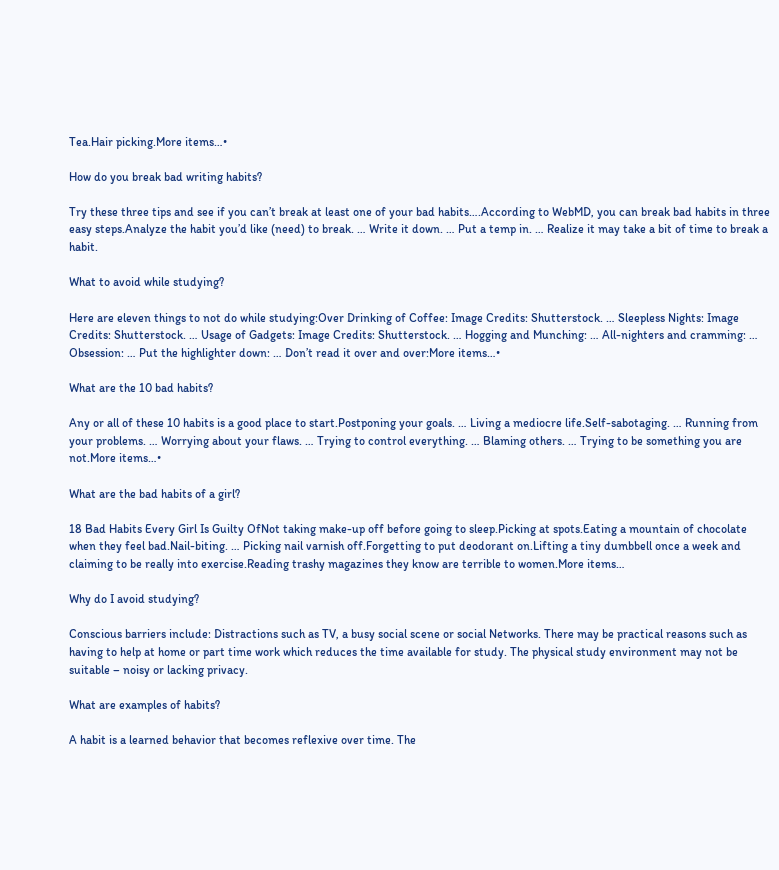Tea.Hair picking.More items…•

How do you break bad writing habits?

Try these three tips and see if you can’t break at least one of your bad habits….According to WebMD, you can break bad habits in three easy steps.Analyze the habit you’d like (need) to break. … Write it down. … Put a temp in. … Realize it may take a bit of time to break a habit.

What to avoid while studying?

Here are eleven things to not do while studying:Over Drinking of Coffee: Image Credits: Shutterstock. … Sleepless Nights: Image Credits: Shutterstock. … Usage of Gadgets: Image Credits: Shutterstock. … Hogging and Munching: … All-nighters and cramming: … Obsession: … Put the highlighter down: … Don’t read it over and over:More items…•

What are the 10 bad habits?

Any or all of these 10 habits is a good place to start.Postponing your goals. … Living a mediocre life.Self-sabotaging. … Running from your problems. … Worrying about your flaws. … Trying to control everything. … Blaming others. … Trying to be something you are not.More items…•

What are the bad habits of a girl?

18 Bad Habits Every Girl Is Guilty OfNot taking make-up off before going to sleep.Picking at spots.Eating a mountain of chocolate when they feel bad.Nail-biting. … Picking nail varnish off.Forgetting to put deodorant on.Lifting a tiny dumbbell once a week and claiming to be really into exercise.Reading trashy magazines they know are terrible to women.More items…

Why do I avoid studying?

Conscious barriers include: Distractions such as TV, a busy social scene or social Networks. There may be practical reasons such as having to help at home or part time work which reduces the time available for study. The physical study environment may not be suitable – noisy or lacking privacy.

What are examples of habits?

A habit is a learned behavior that becomes reflexive over time. The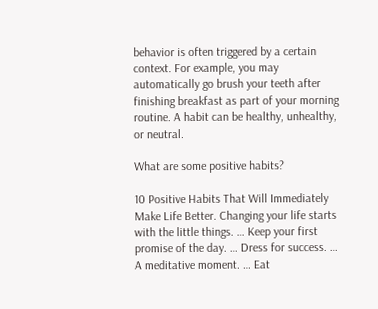behavior is often triggered by a certain context. For example, you may automatically go brush your teeth after finishing breakfast as part of your morning routine. A habit can be healthy, unhealthy, or neutral.

What are some positive habits?

10 Positive Habits That Will Immediately Make Life Better. Changing your life starts with the little things. … Keep your first promise of the day. … Dress for success. … A meditative moment. … Eat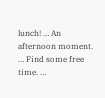lunch! … An afternoon moment. … Find some free time. …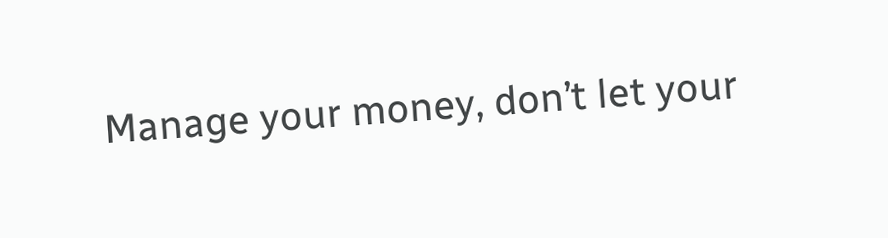Manage your money, don’t let your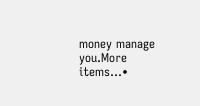money manage you.More items…•